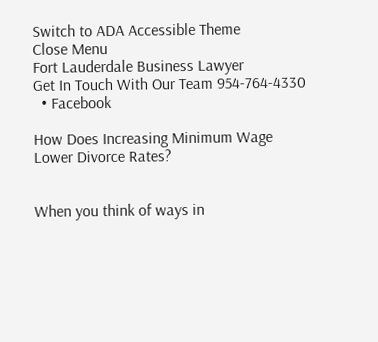Switch to ADA Accessible Theme
Close Menu
Fort Lauderdale Business Lawyer
Get In Touch With Our Team 954-764-4330
  • Facebook

How Does Increasing Minimum Wage Lower Divorce Rates?


When you think of ways in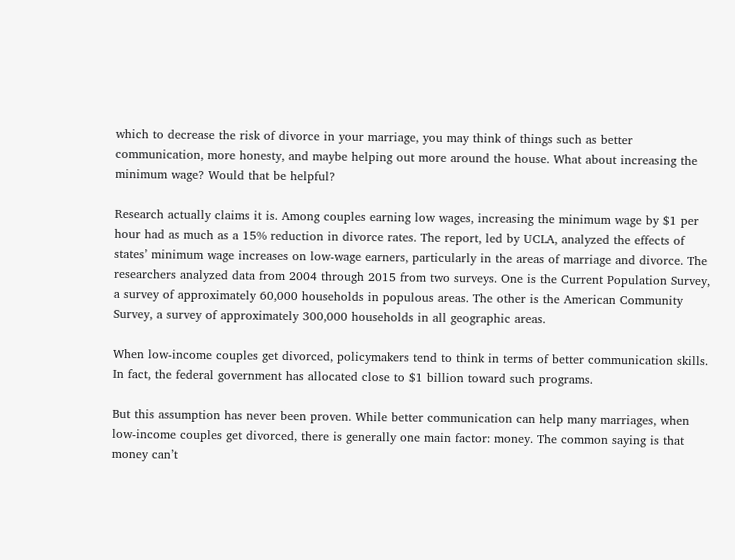which to decrease the risk of divorce in your marriage, you may think of things such as better communication, more honesty, and maybe helping out more around the house. What about increasing the minimum wage? Would that be helpful?

Research actually claims it is. Among couples earning low wages, increasing the minimum wage by $1 per hour had as much as a 15% reduction in divorce rates. The report, led by UCLA, analyzed the effects of states’ minimum wage increases on low-wage earners, particularly in the areas of marriage and divorce. The researchers analyzed data from 2004 through 2015 from two surveys. One is the Current Population Survey, a survey of approximately 60,000 households in populous areas. The other is the American Community Survey, a survey of approximately 300,000 households in all geographic areas.

When low-income couples get divorced, policymakers tend to think in terms of better communication skills. In fact, the federal government has allocated close to $1 billion toward such programs.

But this assumption has never been proven. While better communication can help many marriages, when low-income couples get divorced, there is generally one main factor: money. The common saying is that money can’t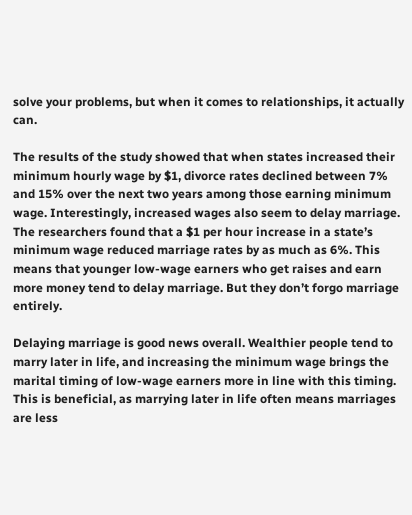solve your problems, but when it comes to relationships, it actually can.

The results of the study showed that when states increased their minimum hourly wage by $1, divorce rates declined between 7% and 15% over the next two years among those earning minimum wage. Interestingly, increased wages also seem to delay marriage. The researchers found that a $1 per hour increase in a state’s minimum wage reduced marriage rates by as much as 6%. This means that younger low-wage earners who get raises and earn more money tend to delay marriage. But they don’t forgo marriage entirely.

Delaying marriage is good news overall. Wealthier people tend to marry later in life, and increasing the minimum wage brings the marital timing of low-wage earners more in line with this timing. This is beneficial, as marrying later in life often means marriages are less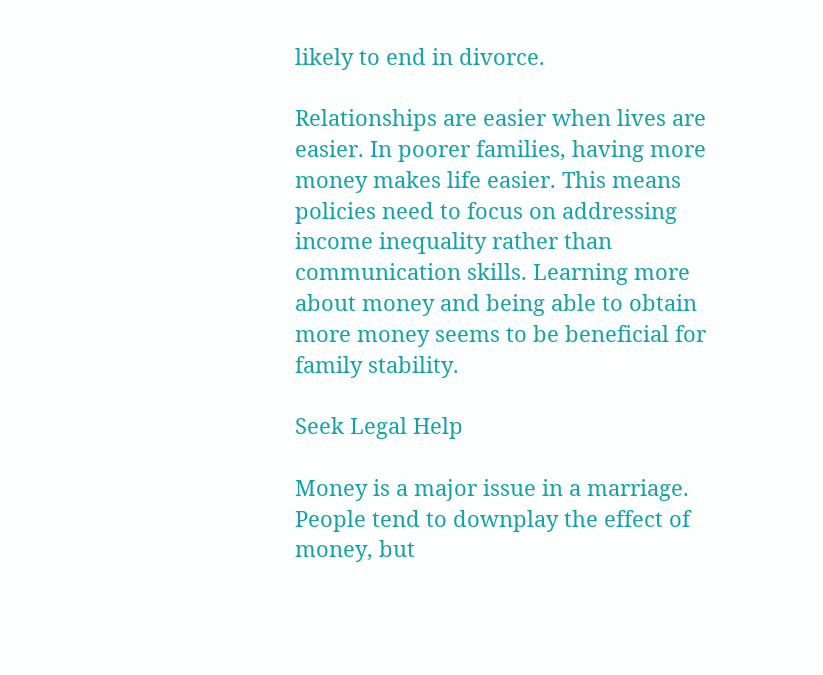likely to end in divorce.

Relationships are easier when lives are easier. In poorer families, having more money makes life easier. This means policies need to focus on addressing income inequality rather than communication skills. Learning more about money and being able to obtain more money seems to be beneficial for family stability.

Seek Legal Help

Money is a major issue in a marriage. People tend to downplay the effect of money, but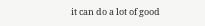it can do a lot of good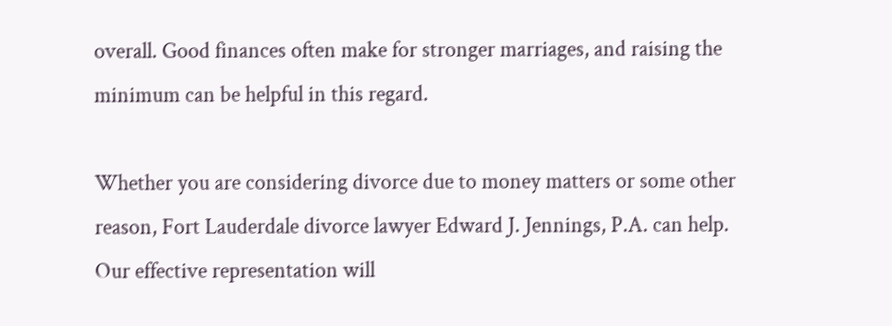overall. Good finances often make for stronger marriages, and raising the minimum can be helpful in this regard.

Whether you are considering divorce due to money matters or some other reason, Fort Lauderdale divorce lawyer Edward J. Jennings, P.A. can help. Our effective representation will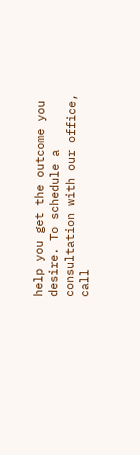help you get the outcome you desire. To schedule a consultation with our office, call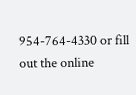954-764-4330 or fill out the online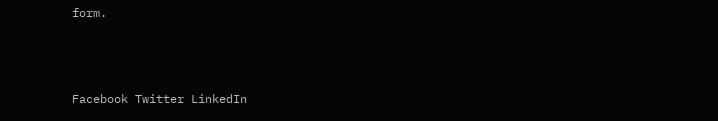form.



Facebook Twitter LinkedIn